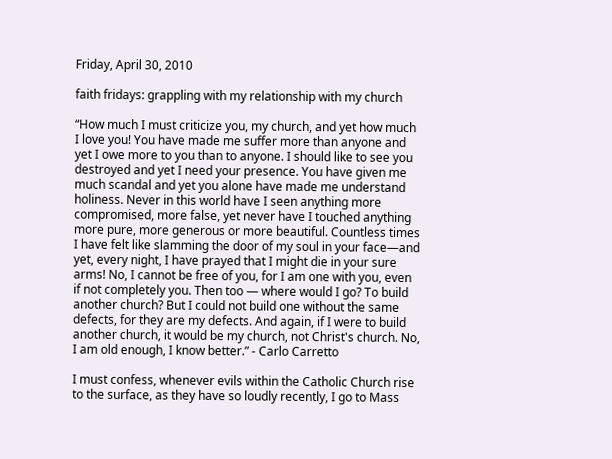Friday, April 30, 2010

faith fridays: grappling with my relationship with my church

“How much I must criticize you, my church, and yet how much I love you! You have made me suffer more than anyone and yet I owe more to you than to anyone. I should like to see you destroyed and yet I need your presence. You have given me much scandal and yet you alone have made me understand holiness. Never in this world have I seen anything more compromised, more false, yet never have I touched anything more pure, more generous or more beautiful. Countless times I have felt like slamming the door of my soul in your face—and yet, every night, I have prayed that I might die in your sure arms! No, I cannot be free of you, for I am one with you, even if not completely you. Then too — where would I go? To build another church? But I could not build one without the same defects, for they are my defects. And again, if I were to build another church, it would be my church, not Christ's church. No, I am old enough, I know better.” - Carlo Carretto

I must confess, whenever evils within the Catholic Church rise to the surface, as they have so loudly recently, I go to Mass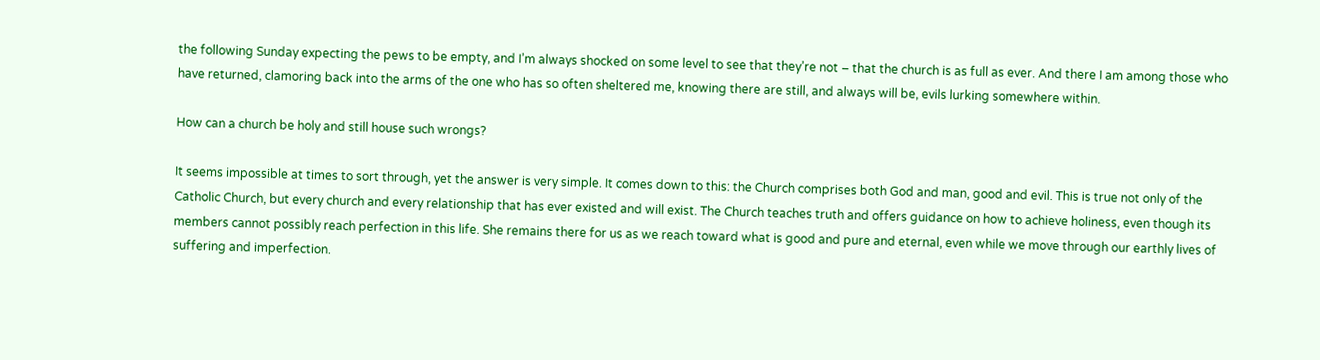the following Sunday expecting the pews to be empty, and I’m always shocked on some level to see that they’re not – that the church is as full as ever. And there I am among those who have returned, clamoring back into the arms of the one who has so often sheltered me, knowing there are still, and always will be, evils lurking somewhere within.

How can a church be holy and still house such wrongs?

It seems impossible at times to sort through, yet the answer is very simple. It comes down to this: the Church comprises both God and man, good and evil. This is true not only of the Catholic Church, but every church and every relationship that has ever existed and will exist. The Church teaches truth and offers guidance on how to achieve holiness, even though its members cannot possibly reach perfection in this life. She remains there for us as we reach toward what is good and pure and eternal, even while we move through our earthly lives of suffering and imperfection.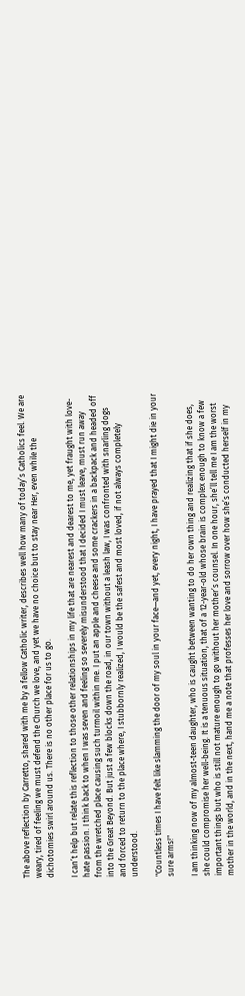The above reflection by Carretto, shared with me by a fellow Catholic writer, describes well how many of today’s Catholics feel. We are weary, tired of feeling we must defend the Church we love, and yet we have no choice but to stay near Her, even while the dichotomies swirl around us. There is no other place for us to go.

I can’t help but relate this reflection to those other relationships in my life that are nearest and dearest to me, yet fraught with love-hate passion. I think back to when I was seven and feeling so severely misunderstood that I decided I must leave, must run away from the wretched place causing such turmoil within me. I put an apple and cheese and some crackers in a backpack and headed off into the Great Beyond. But just a few blocks down the road, in our town without a leash law, I was confronted with snarling dogs and forced to return to the place where, I stubbornly realized, I would be the safest and most loved, if not always completely understood.

"Countless times I have felt like slamming the door of my soul in your face—and yet, every night, I have prayed that I might die in your sure arms!"

I am thinking now of my almost-teen daughter, who is caught between wanting to do her own thing and realizing that if she does, she could compromise her well-being. It is a tenuous situation, that of a 12-year-old whose brain is complex enough to know a few important things but who is still not mature enough to go without her mother’s counsel. In one hour, she’ll tell me I am the worst mother in the world, and in the next, hand me a note that professes her love and sorrow over how she’s conducted herself in my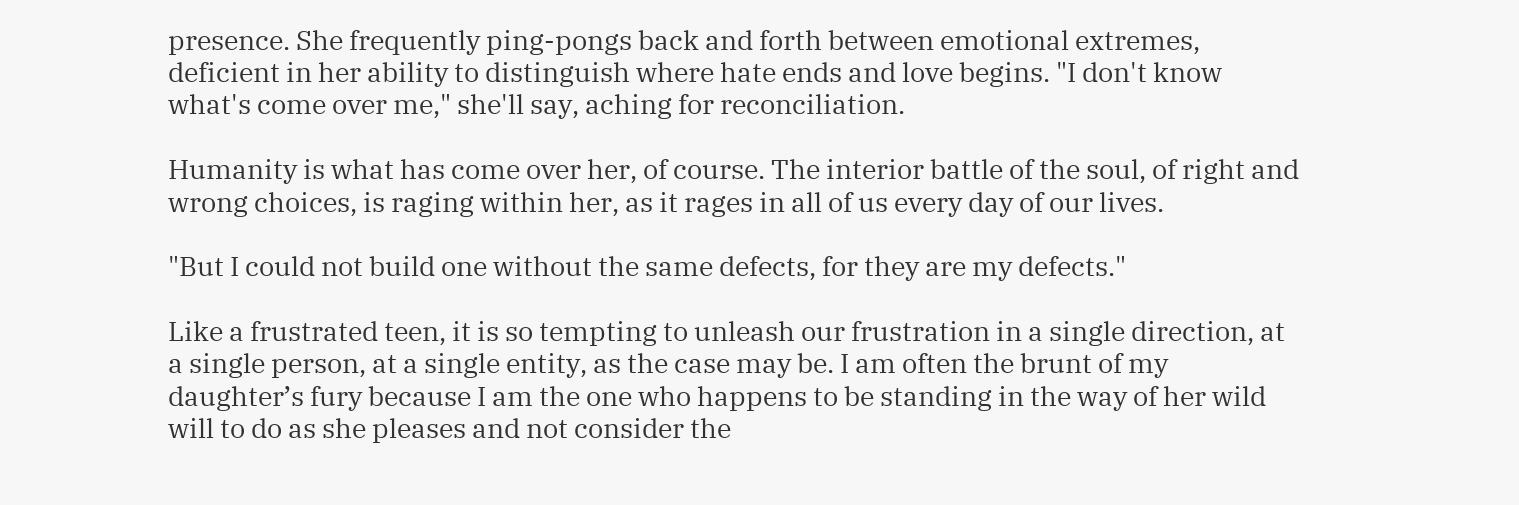presence. She frequently ping-pongs back and forth between emotional extremes, deficient in her ability to distinguish where hate ends and love begins. "I don't know what's come over me," she'll say, aching for reconciliation.

Humanity is what has come over her, of course. The interior battle of the soul, of right and wrong choices, is raging within her, as it rages in all of us every day of our lives.

"But I could not build one without the same defects, for they are my defects."

Like a frustrated teen, it is so tempting to unleash our frustration in a single direction, at a single person, at a single entity, as the case may be. I am often the brunt of my daughter’s fury because I am the one who happens to be standing in the way of her wild will to do as she pleases and not consider the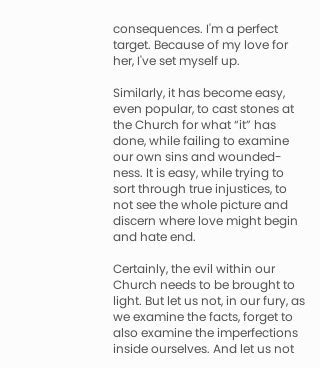consequences. I'm a perfect target. Because of my love for her, I've set myself up.

Similarly, it has become easy, even popular, to cast stones at the Church for what “it” has done, while failing to examine our own sins and wounded-ness. It is easy, while trying to sort through true injustices, to not see the whole picture and discern where love might begin and hate end.

Certainly, the evil within our Church needs to be brought to light. But let us not, in our fury, as we examine the facts, forget to also examine the imperfections inside ourselves. And let us not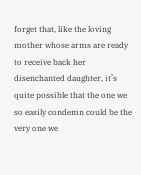forget that, like the loving mother whose arms are ready to receive back her disenchanted daughter, it’s quite possible that the one we so easily condemn could be the very one we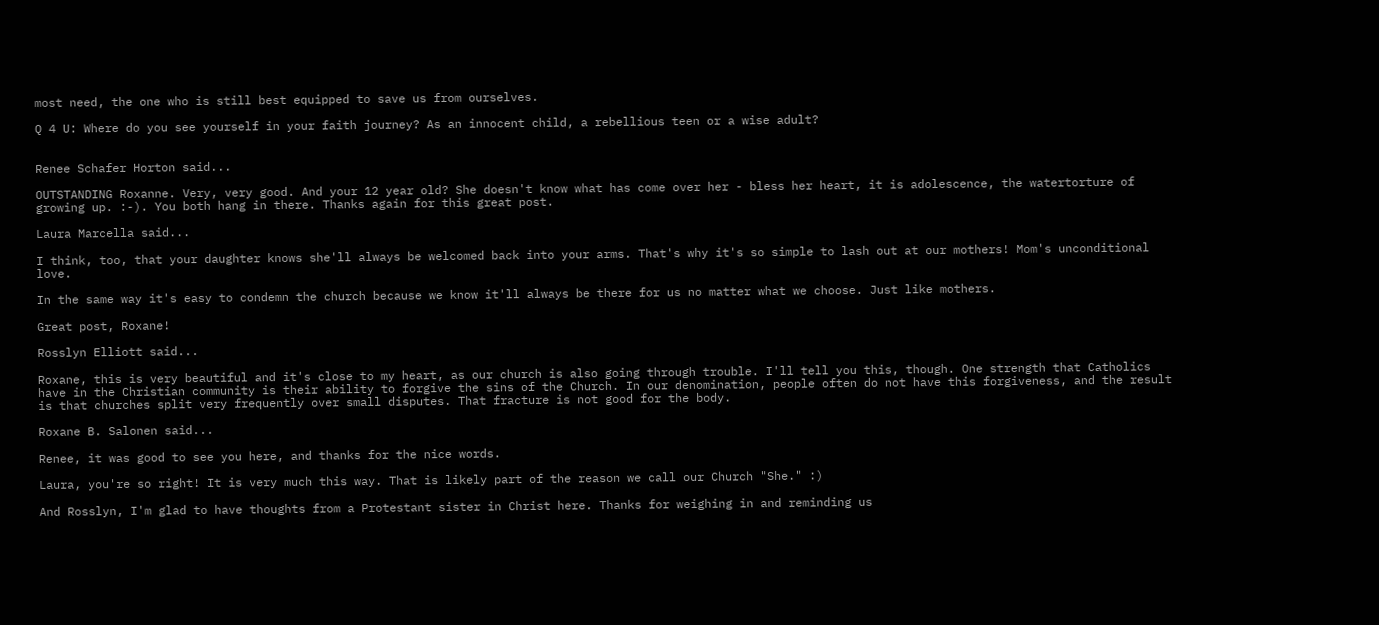most need, the one who is still best equipped to save us from ourselves.

Q 4 U: Where do you see yourself in your faith journey? As an innocent child, a rebellious teen or a wise adult?


Renee Schafer Horton said...

OUTSTANDING Roxanne. Very, very good. And your 12 year old? She doesn't know what has come over her - bless her heart, it is adolescence, the watertorture of growing up. :-). You both hang in there. Thanks again for this great post.

Laura Marcella said...

I think, too, that your daughter knows she'll always be welcomed back into your arms. That's why it's so simple to lash out at our mothers! Mom's unconditional love.

In the same way it's easy to condemn the church because we know it'll always be there for us no matter what we choose. Just like mothers.

Great post, Roxane!

Rosslyn Elliott said...

Roxane, this is very beautiful and it's close to my heart, as our church is also going through trouble. I'll tell you this, though. One strength that Catholics have in the Christian community is their ability to forgive the sins of the Church. In our denomination, people often do not have this forgiveness, and the result is that churches split very frequently over small disputes. That fracture is not good for the body.

Roxane B. Salonen said...

Renee, it was good to see you here, and thanks for the nice words.

Laura, you're so right! It is very much this way. That is likely part of the reason we call our Church "She." :)

And Rosslyn, I'm glad to have thoughts from a Protestant sister in Christ here. Thanks for weighing in and reminding us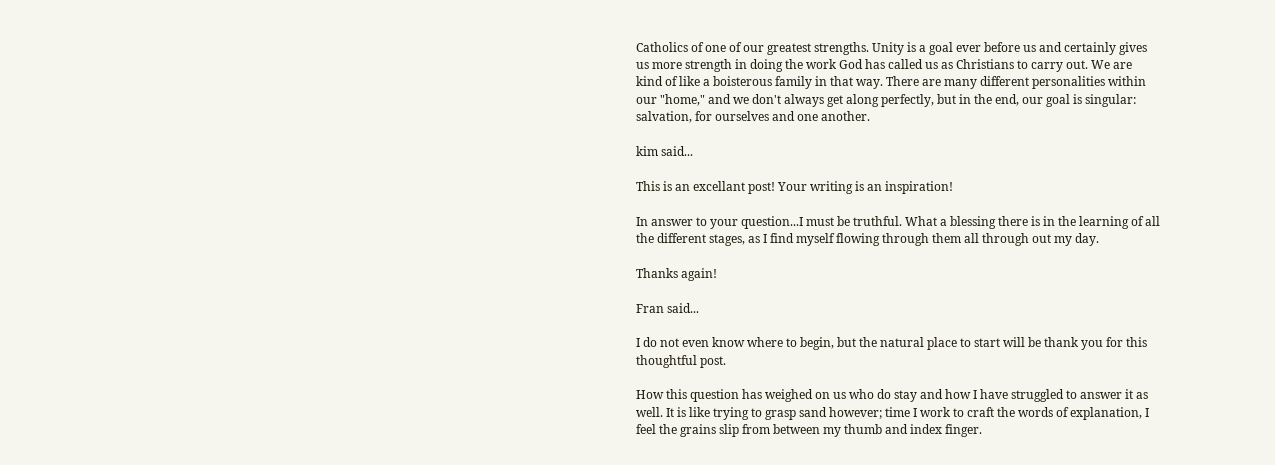Catholics of one of our greatest strengths. Unity is a goal ever before us and certainly gives us more strength in doing the work God has called us as Christians to carry out. We are kind of like a boisterous family in that way. There are many different personalities within our "home," and we don't always get along perfectly, but in the end, our goal is singular: salvation, for ourselves and one another.

kim said...

This is an excellant post! Your writing is an inspiration!

In answer to your question...I must be truthful. What a blessing there is in the learning of all the different stages, as I find myself flowing through them all through out my day.

Thanks again!

Fran said...

I do not even know where to begin, but the natural place to start will be thank you for this thoughtful post.

How this question has weighed on us who do stay and how I have struggled to answer it as well. It is like trying to grasp sand however; time I work to craft the words of explanation, I feel the grains slip from between my thumb and index finger.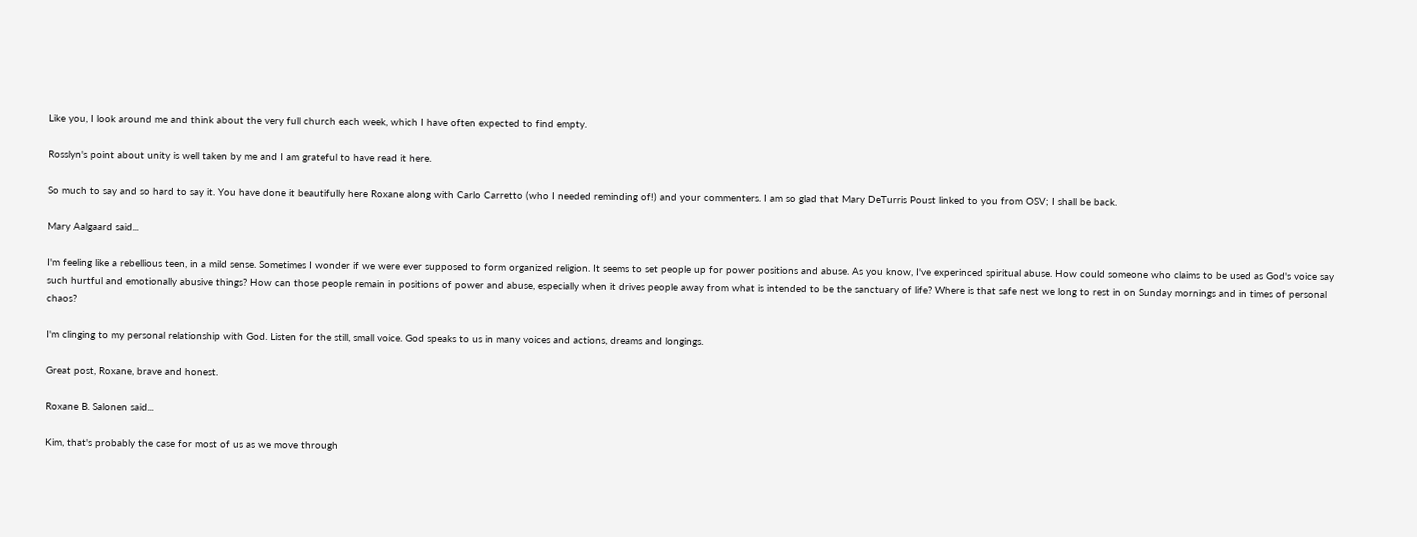Like you, I look around me and think about the very full church each week, which I have often expected to find empty.

Rosslyn's point about unity is well taken by me and I am grateful to have read it here.

So much to say and so hard to say it. You have done it beautifully here Roxane along with Carlo Carretto (who I needed reminding of!) and your commenters. I am so glad that Mary DeTurris Poust linked to you from OSV; I shall be back.

Mary Aalgaard said...

I'm feeling like a rebellious teen, in a mild sense. Sometimes I wonder if we were ever supposed to form organized religion. It seems to set people up for power positions and abuse. As you know, I've experinced spiritual abuse. How could someone who claims to be used as God's voice say such hurtful and emotionally abusive things? How can those people remain in positions of power and abuse, especially when it drives people away from what is intended to be the sanctuary of life? Where is that safe nest we long to rest in on Sunday mornings and in times of personal chaos?

I'm clinging to my personal relationship with God. Listen for the still, small voice. God speaks to us in many voices and actions, dreams and longings.

Great post, Roxane, brave and honest.

Roxane B. Salonen said...

Kim, that's probably the case for most of us as we move through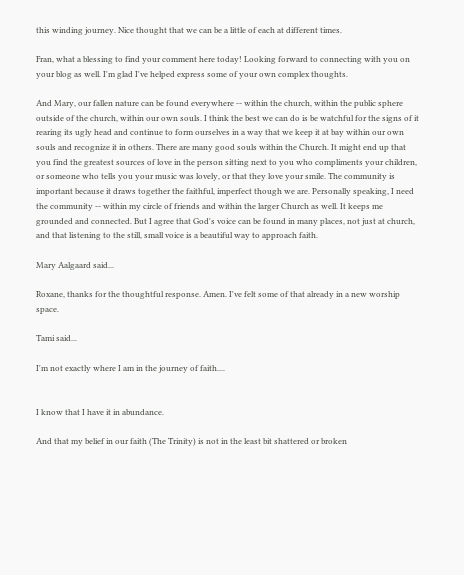this winding journey. Nice thought that we can be a little of each at different times.

Fran, what a blessing to find your comment here today! Looking forward to connecting with you on your blog as well. I'm glad I've helped express some of your own complex thoughts.

And Mary, our fallen nature can be found everywhere -- within the church, within the public sphere outside of the church, within our own souls. I think the best we can do is be watchful for the signs of it rearing its ugly head and continue to form ourselves in a way that we keep it at bay within our own souls and recognize it in others. There are many good souls within the Church. It might end up that you find the greatest sources of love in the person sitting next to you who compliments your children, or someone who tells you your music was lovely, or that they love your smile. The community is important because it draws together the faithful, imperfect though we are. Personally speaking, I need the community -- within my circle of friends and within the larger Church as well. It keeps me grounded and connected. But I agree that God's voice can be found in many places, not just at church, and that listening to the still, small voice is a beautiful way to approach faith.

Mary Aalgaard said...

Roxane, thanks for the thoughtful response. Amen. I've felt some of that already in a new worship space.

Tami said...

I'm not exactly where I am in the journey of faith....


I know that I have it in abundance.

And that my belief in our faith (The Trinity) is not in the least bit shattered or broken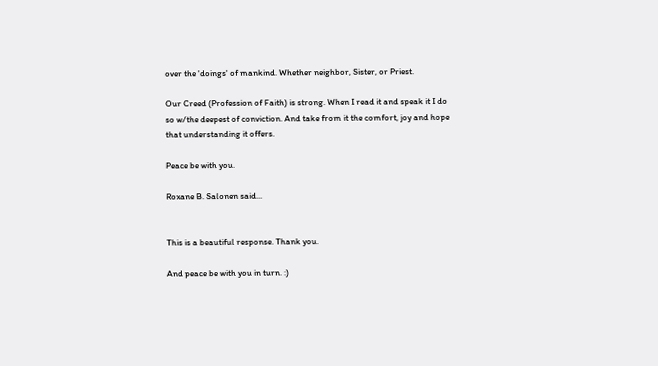over the 'doings' of mankind. Whether neighbor, Sister, or Priest.

Our Creed (Profession of Faith) is strong. When I read it and speak it I do so w/the deepest of conviction. And take from it the comfort, joy and hope that understanding it offers.

Peace be with you.

Roxane B. Salonen said...


This is a beautiful response. Thank you.

And peace be with you in turn. :)